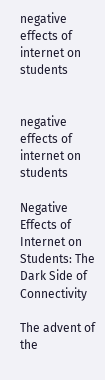negative effects of internet on students


negative effects of internet on students

Negative Effects of Internet on Students: The Dark Side of Connectivity

The advent of the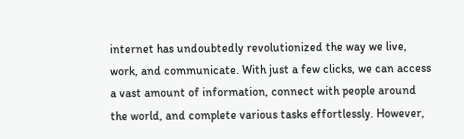internet has undoubtedly revolutionized the way we live, work, and communicate. With just a few clicks, we can access a vast amount of information, connect with people around the world, and complete various tasks effortlessly. However,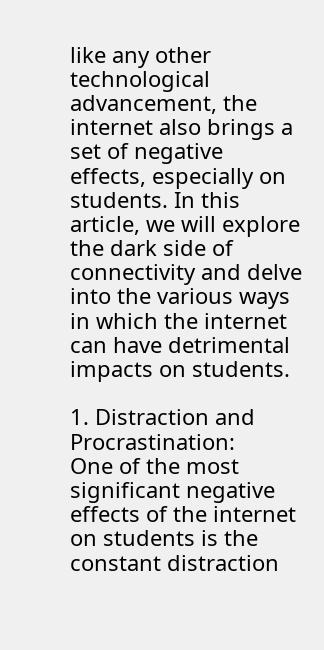like any other technological advancement, the internet also brings a set of negative effects, especially on students. In this article, we will explore the dark side of connectivity and delve into the various ways in which the internet can have detrimental impacts on students.

1. Distraction and Procrastination:
One of the most significant negative effects of the internet on students is the constant distraction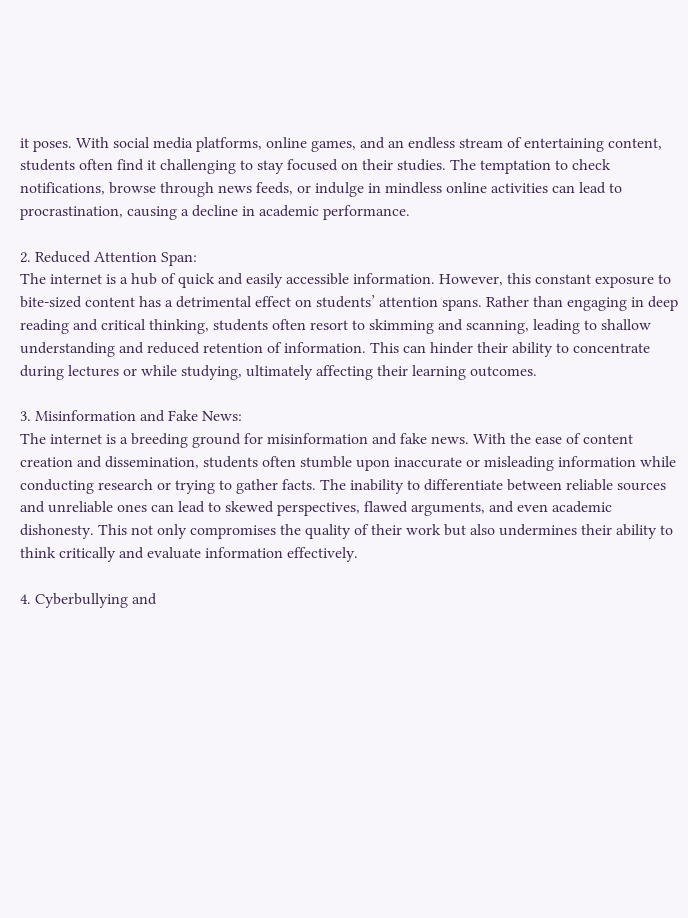it poses. With social media platforms, online games, and an endless stream of entertaining content, students often find it challenging to stay focused on their studies. The temptation to check notifications, browse through news feeds, or indulge in mindless online activities can lead to procrastination, causing a decline in academic performance.

2. Reduced Attention Span:
The internet is a hub of quick and easily accessible information. However, this constant exposure to bite-sized content has a detrimental effect on students’ attention spans. Rather than engaging in deep reading and critical thinking, students often resort to skimming and scanning, leading to shallow understanding and reduced retention of information. This can hinder their ability to concentrate during lectures or while studying, ultimately affecting their learning outcomes.

3. Misinformation and Fake News:
The internet is a breeding ground for misinformation and fake news. With the ease of content creation and dissemination, students often stumble upon inaccurate or misleading information while conducting research or trying to gather facts. The inability to differentiate between reliable sources and unreliable ones can lead to skewed perspectives, flawed arguments, and even academic dishonesty. This not only compromises the quality of their work but also undermines their ability to think critically and evaluate information effectively.

4. Cyberbullying and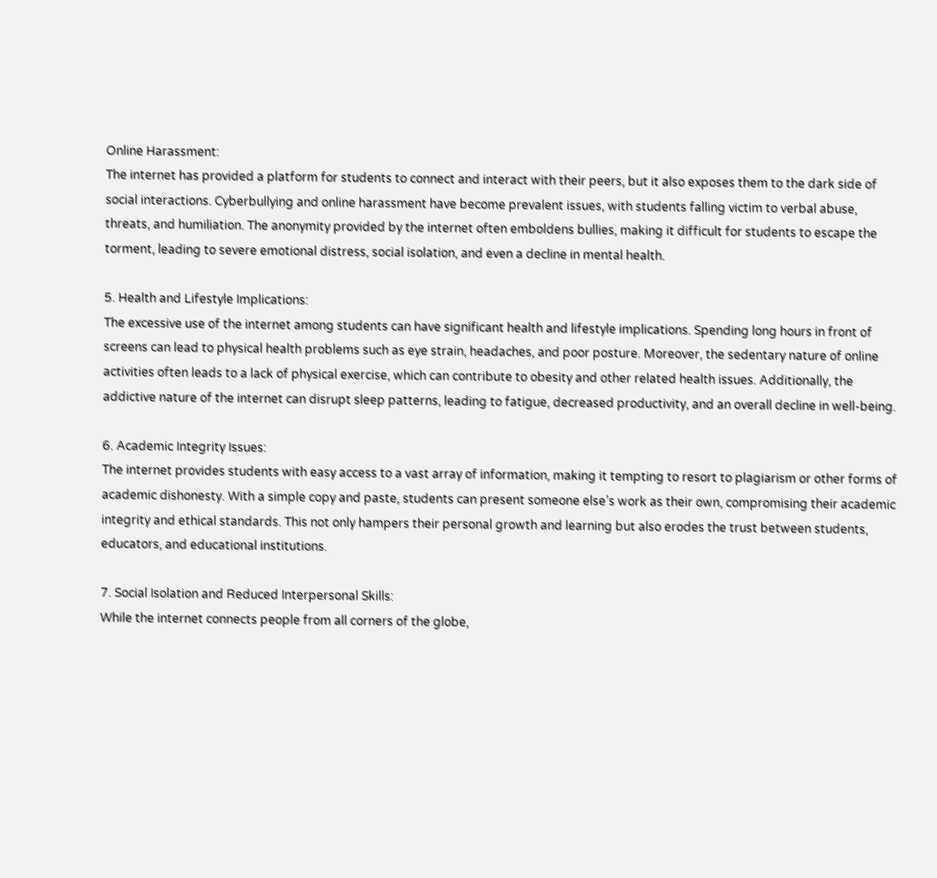Online Harassment:
The internet has provided a platform for students to connect and interact with their peers, but it also exposes them to the dark side of social interactions. Cyberbullying and online harassment have become prevalent issues, with students falling victim to verbal abuse, threats, and humiliation. The anonymity provided by the internet often emboldens bullies, making it difficult for students to escape the torment, leading to severe emotional distress, social isolation, and even a decline in mental health.

5. Health and Lifestyle Implications:
The excessive use of the internet among students can have significant health and lifestyle implications. Spending long hours in front of screens can lead to physical health problems such as eye strain, headaches, and poor posture. Moreover, the sedentary nature of online activities often leads to a lack of physical exercise, which can contribute to obesity and other related health issues. Additionally, the addictive nature of the internet can disrupt sleep patterns, leading to fatigue, decreased productivity, and an overall decline in well-being.

6. Academic Integrity Issues:
The internet provides students with easy access to a vast array of information, making it tempting to resort to plagiarism or other forms of academic dishonesty. With a simple copy and paste, students can present someone else’s work as their own, compromising their academic integrity and ethical standards. This not only hampers their personal growth and learning but also erodes the trust between students, educators, and educational institutions.

7. Social Isolation and Reduced Interpersonal Skills:
While the internet connects people from all corners of the globe,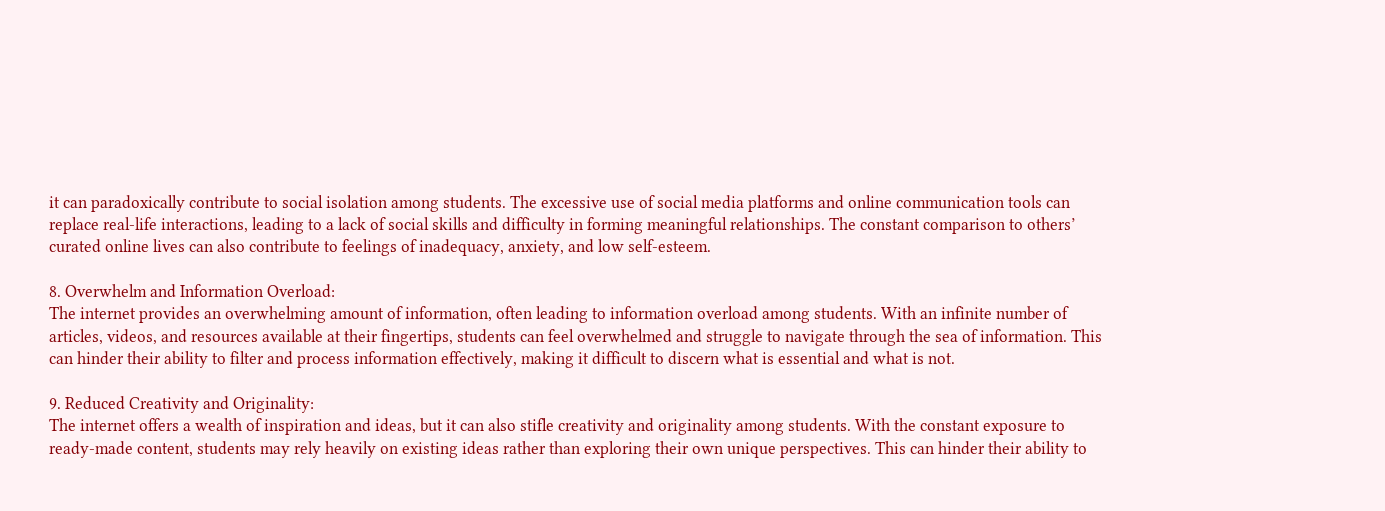it can paradoxically contribute to social isolation among students. The excessive use of social media platforms and online communication tools can replace real-life interactions, leading to a lack of social skills and difficulty in forming meaningful relationships. The constant comparison to others’ curated online lives can also contribute to feelings of inadequacy, anxiety, and low self-esteem.

8. Overwhelm and Information Overload:
The internet provides an overwhelming amount of information, often leading to information overload among students. With an infinite number of articles, videos, and resources available at their fingertips, students can feel overwhelmed and struggle to navigate through the sea of information. This can hinder their ability to filter and process information effectively, making it difficult to discern what is essential and what is not.

9. Reduced Creativity and Originality:
The internet offers a wealth of inspiration and ideas, but it can also stifle creativity and originality among students. With the constant exposure to ready-made content, students may rely heavily on existing ideas rather than exploring their own unique perspectives. This can hinder their ability to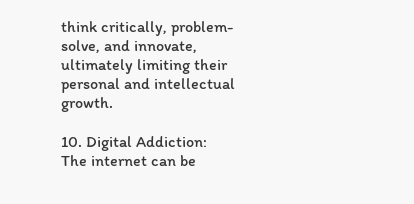think critically, problem-solve, and innovate, ultimately limiting their personal and intellectual growth.

10. Digital Addiction:
The internet can be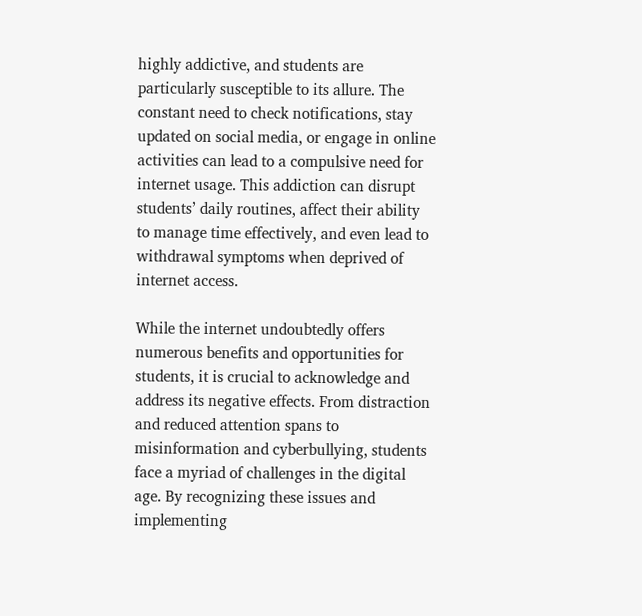highly addictive, and students are particularly susceptible to its allure. The constant need to check notifications, stay updated on social media, or engage in online activities can lead to a compulsive need for internet usage. This addiction can disrupt students’ daily routines, affect their ability to manage time effectively, and even lead to withdrawal symptoms when deprived of internet access.

While the internet undoubtedly offers numerous benefits and opportunities for students, it is crucial to acknowledge and address its negative effects. From distraction and reduced attention spans to misinformation and cyberbullying, students face a myriad of challenges in the digital age. By recognizing these issues and implementing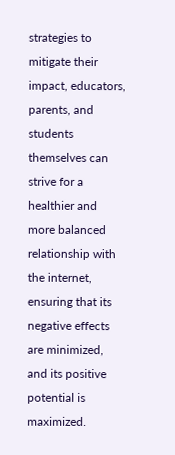strategies to mitigate their impact, educators, parents, and students themselves can strive for a healthier and more balanced relationship with the internet, ensuring that its negative effects are minimized, and its positive potential is maximized.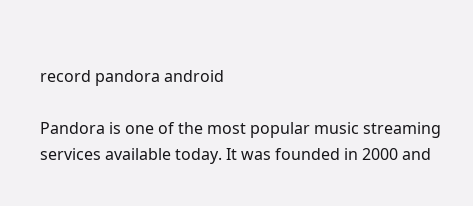record pandora android

Pandora is one of the most popular music streaming services available today. It was founded in 2000 and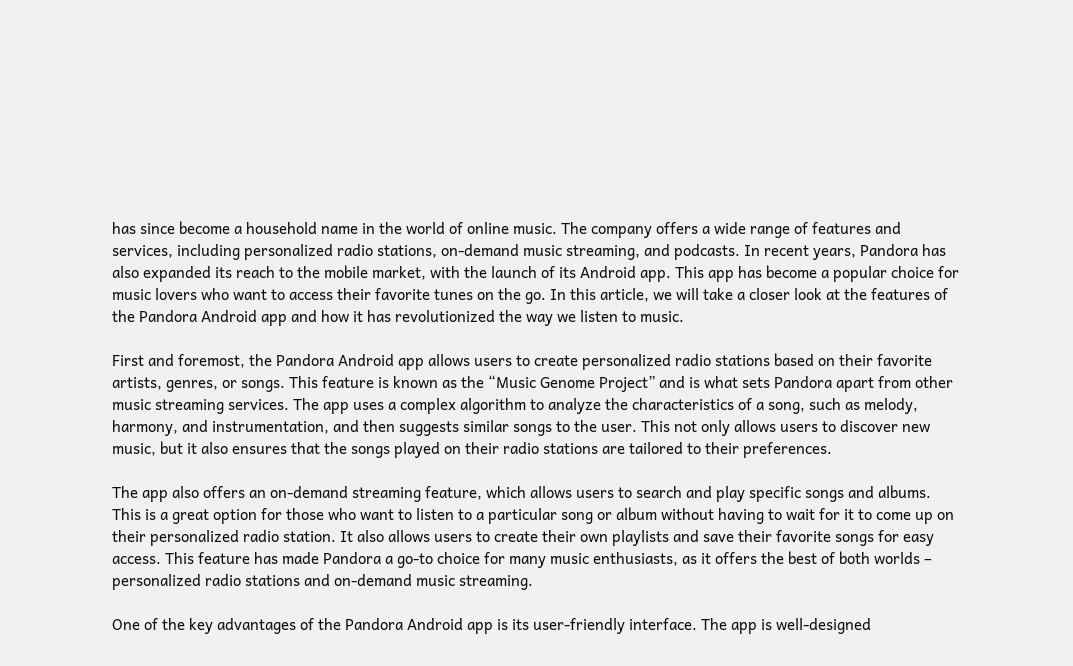has since become a household name in the world of online music. The company offers a wide range of features and services, including personalized radio stations, on-demand music streaming, and podcasts. In recent years, Pandora has also expanded its reach to the mobile market, with the launch of its Android app. This app has become a popular choice for music lovers who want to access their favorite tunes on the go. In this article, we will take a closer look at the features of the Pandora Android app and how it has revolutionized the way we listen to music.

First and foremost, the Pandora Android app allows users to create personalized radio stations based on their favorite artists, genres, or songs. This feature is known as the “Music Genome Project” and is what sets Pandora apart from other music streaming services. The app uses a complex algorithm to analyze the characteristics of a song, such as melody, harmony, and instrumentation, and then suggests similar songs to the user. This not only allows users to discover new music, but it also ensures that the songs played on their radio stations are tailored to their preferences.

The app also offers an on-demand streaming feature, which allows users to search and play specific songs and albums. This is a great option for those who want to listen to a particular song or album without having to wait for it to come up on their personalized radio station. It also allows users to create their own playlists and save their favorite songs for easy access. This feature has made Pandora a go-to choice for many music enthusiasts, as it offers the best of both worlds – personalized radio stations and on-demand music streaming.

One of the key advantages of the Pandora Android app is its user-friendly interface. The app is well-designed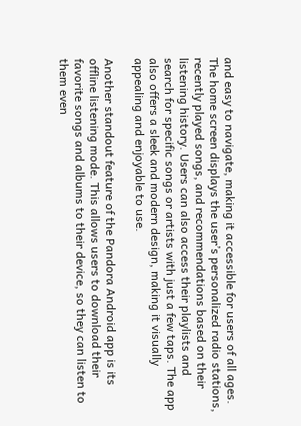and easy to navigate, making it accessible for users of all ages. The home screen displays the user’s personalized radio stations, recently played songs, and recommendations based on their listening history. Users can also access their playlists and search for specific songs or artists with just a few taps. The app also offers a sleek and modern design, making it visually appealing and enjoyable to use.

Another standout feature of the Pandora Android app is its offline listening mode. This allows users to download their favorite songs and albums to their device, so they can listen to them even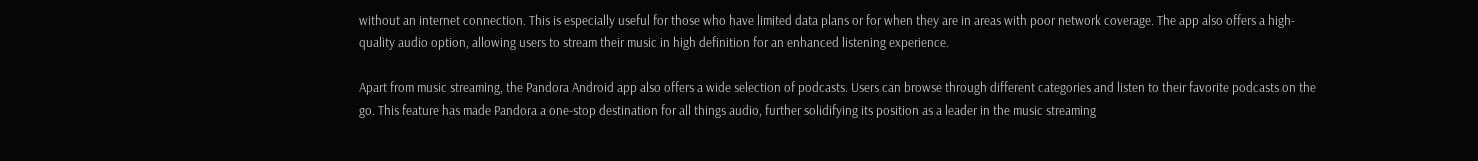without an internet connection. This is especially useful for those who have limited data plans or for when they are in areas with poor network coverage. The app also offers a high-quality audio option, allowing users to stream their music in high definition for an enhanced listening experience.

Apart from music streaming, the Pandora Android app also offers a wide selection of podcasts. Users can browse through different categories and listen to their favorite podcasts on the go. This feature has made Pandora a one-stop destination for all things audio, further solidifying its position as a leader in the music streaming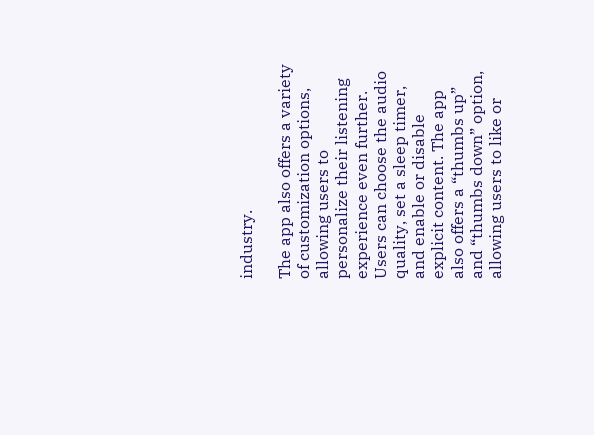industry.

The app also offers a variety of customization options, allowing users to personalize their listening experience even further. Users can choose the audio quality, set a sleep timer, and enable or disable explicit content. The app also offers a “thumbs up” and “thumbs down” option, allowing users to like or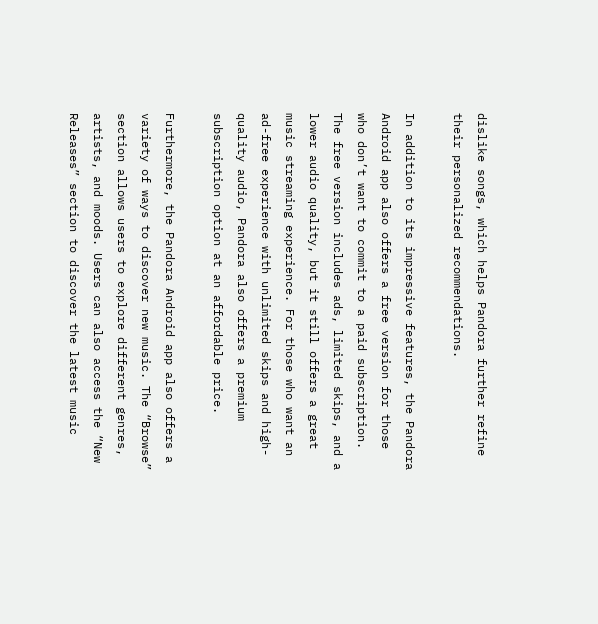dislike songs, which helps Pandora further refine their personalized recommendations.

In addition to its impressive features, the Pandora Android app also offers a free version for those who don’t want to commit to a paid subscription. The free version includes ads, limited skips, and a lower audio quality, but it still offers a great music streaming experience. For those who want an ad-free experience with unlimited skips and high-quality audio, Pandora also offers a premium subscription option at an affordable price.

Furthermore, the Pandora Android app also offers a variety of ways to discover new music. The “Browse” section allows users to explore different genres, artists, and moods. Users can also access the “New Releases” section to discover the latest music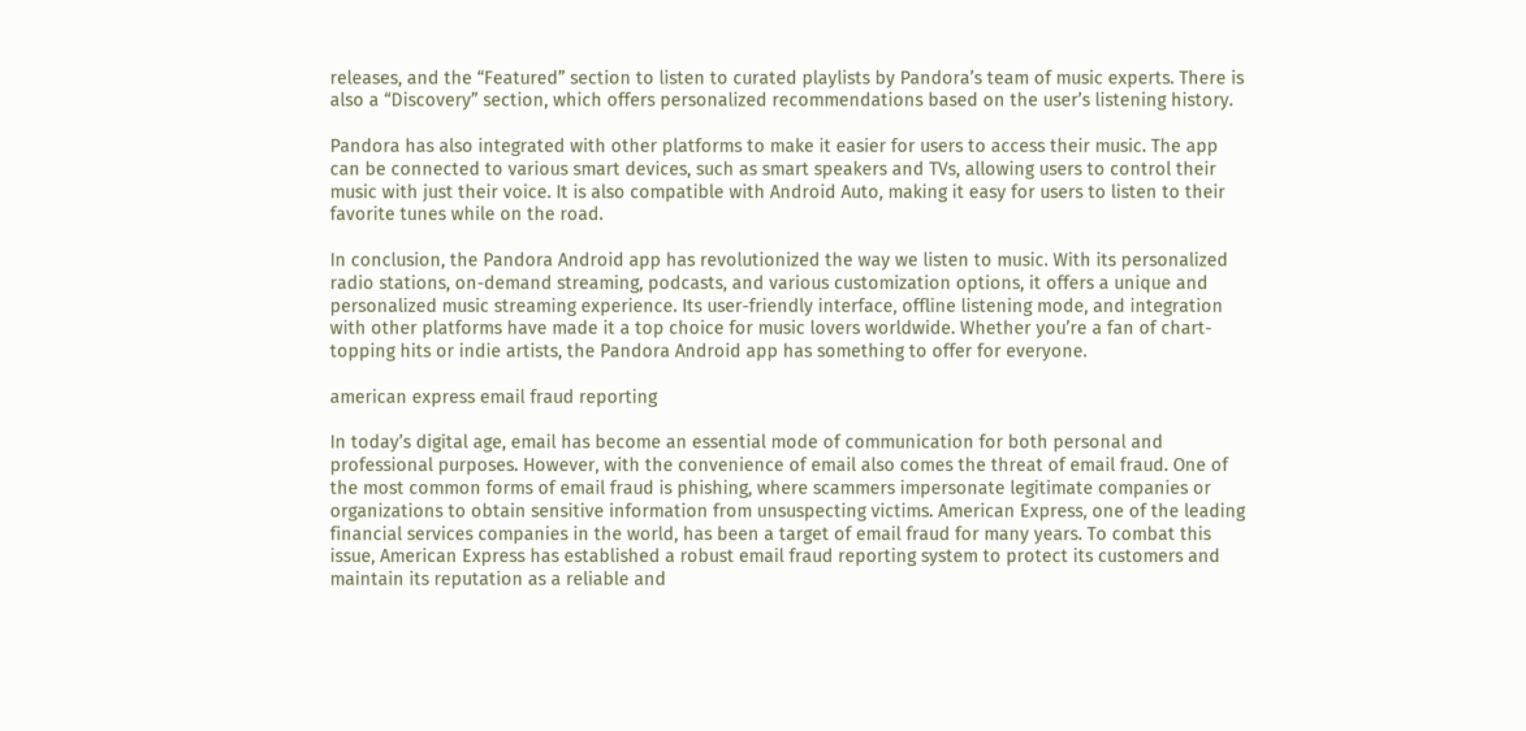releases, and the “Featured” section to listen to curated playlists by Pandora’s team of music experts. There is also a “Discovery” section, which offers personalized recommendations based on the user’s listening history.

Pandora has also integrated with other platforms to make it easier for users to access their music. The app can be connected to various smart devices, such as smart speakers and TVs, allowing users to control their music with just their voice. It is also compatible with Android Auto, making it easy for users to listen to their favorite tunes while on the road.

In conclusion, the Pandora Android app has revolutionized the way we listen to music. With its personalized radio stations, on-demand streaming, podcasts, and various customization options, it offers a unique and personalized music streaming experience. Its user-friendly interface, offline listening mode, and integration with other platforms have made it a top choice for music lovers worldwide. Whether you’re a fan of chart-topping hits or indie artists, the Pandora Android app has something to offer for everyone.

american express email fraud reporting

In today’s digital age, email has become an essential mode of communication for both personal and professional purposes. However, with the convenience of email also comes the threat of email fraud. One of the most common forms of email fraud is phishing, where scammers impersonate legitimate companies or organizations to obtain sensitive information from unsuspecting victims. American Express, one of the leading financial services companies in the world, has been a target of email fraud for many years. To combat this issue, American Express has established a robust email fraud reporting system to protect its customers and maintain its reputation as a reliable and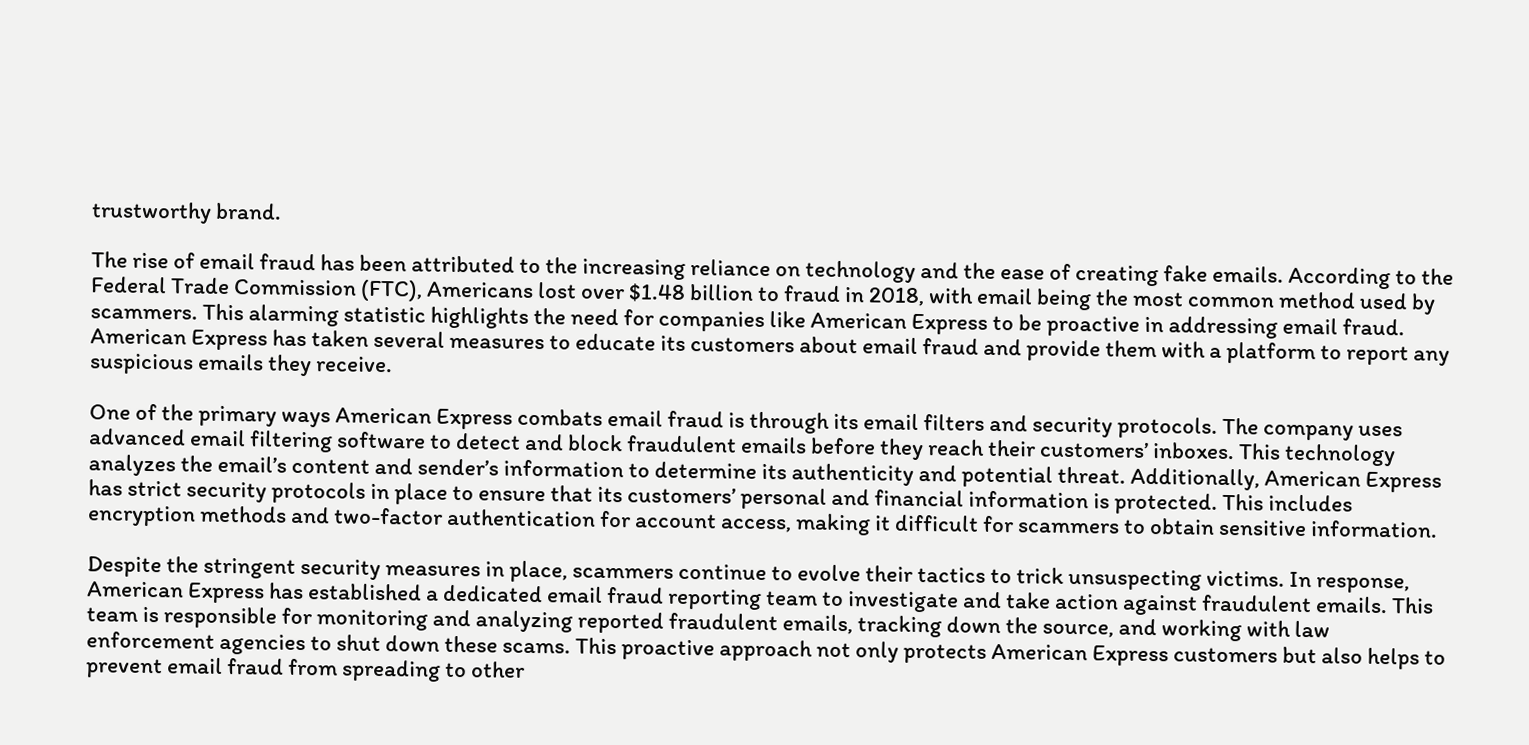trustworthy brand.

The rise of email fraud has been attributed to the increasing reliance on technology and the ease of creating fake emails. According to the Federal Trade Commission (FTC), Americans lost over $1.48 billion to fraud in 2018, with email being the most common method used by scammers. This alarming statistic highlights the need for companies like American Express to be proactive in addressing email fraud. American Express has taken several measures to educate its customers about email fraud and provide them with a platform to report any suspicious emails they receive.

One of the primary ways American Express combats email fraud is through its email filters and security protocols. The company uses advanced email filtering software to detect and block fraudulent emails before they reach their customers’ inboxes. This technology analyzes the email’s content and sender’s information to determine its authenticity and potential threat. Additionally, American Express has strict security protocols in place to ensure that its customers’ personal and financial information is protected. This includes encryption methods and two-factor authentication for account access, making it difficult for scammers to obtain sensitive information.

Despite the stringent security measures in place, scammers continue to evolve their tactics to trick unsuspecting victims. In response, American Express has established a dedicated email fraud reporting team to investigate and take action against fraudulent emails. This team is responsible for monitoring and analyzing reported fraudulent emails, tracking down the source, and working with law enforcement agencies to shut down these scams. This proactive approach not only protects American Express customers but also helps to prevent email fraud from spreading to other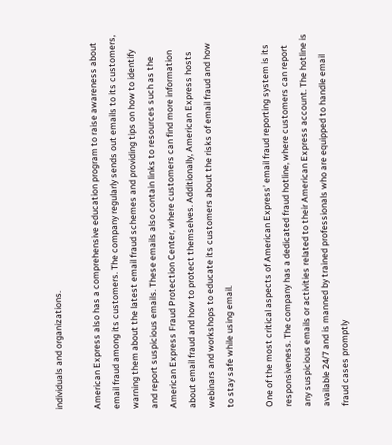individuals and organizations.

American Express also has a comprehensive education program to raise awareness about email fraud among its customers. The company regularly sends out emails to its customers, warning them about the latest email fraud schemes and providing tips on how to identify and report suspicious emails. These emails also contain links to resources such as the American Express Fraud Protection Center, where customers can find more information about email fraud and how to protect themselves. Additionally, American Express hosts webinars and workshops to educate its customers about the risks of email fraud and how to stay safe while using email.

One of the most critical aspects of American Express’ email fraud reporting system is its responsiveness. The company has a dedicated fraud hotline, where customers can report any suspicious emails or activities related to their American Express account. The hotline is available 24/7 and is manned by trained professionals who are equipped to handle email fraud cases promptly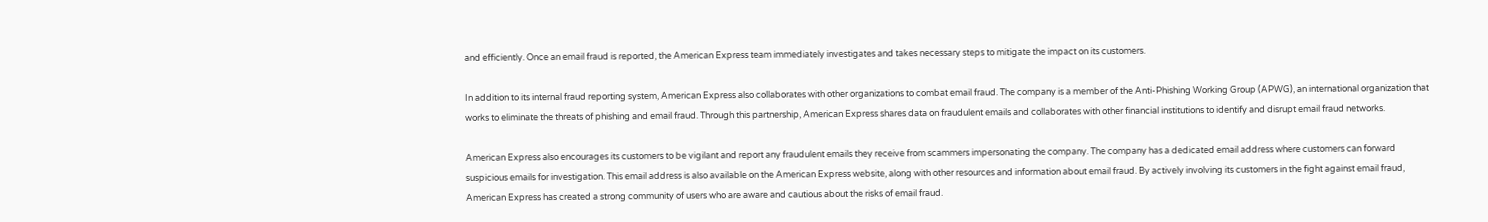and efficiently. Once an email fraud is reported, the American Express team immediately investigates and takes necessary steps to mitigate the impact on its customers.

In addition to its internal fraud reporting system, American Express also collaborates with other organizations to combat email fraud. The company is a member of the Anti-Phishing Working Group (APWG), an international organization that works to eliminate the threats of phishing and email fraud. Through this partnership, American Express shares data on fraudulent emails and collaborates with other financial institutions to identify and disrupt email fraud networks.

American Express also encourages its customers to be vigilant and report any fraudulent emails they receive from scammers impersonating the company. The company has a dedicated email address where customers can forward suspicious emails for investigation. This email address is also available on the American Express website, along with other resources and information about email fraud. By actively involving its customers in the fight against email fraud, American Express has created a strong community of users who are aware and cautious about the risks of email fraud.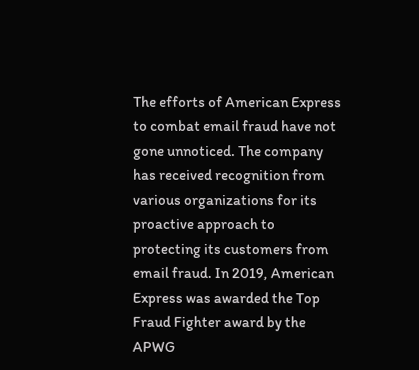The efforts of American Express to combat email fraud have not gone unnoticed. The company has received recognition from various organizations for its proactive approach to protecting its customers from email fraud. In 2019, American Express was awarded the Top Fraud Fighter award by the APWG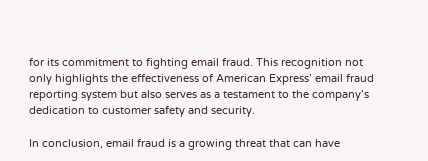for its commitment to fighting email fraud. This recognition not only highlights the effectiveness of American Express’ email fraud reporting system but also serves as a testament to the company’s dedication to customer safety and security.

In conclusion, email fraud is a growing threat that can have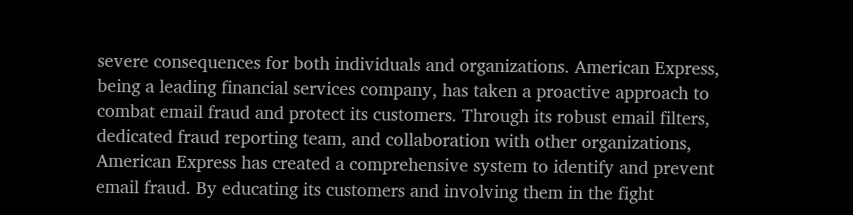severe consequences for both individuals and organizations. American Express, being a leading financial services company, has taken a proactive approach to combat email fraud and protect its customers. Through its robust email filters, dedicated fraud reporting team, and collaboration with other organizations, American Express has created a comprehensive system to identify and prevent email fraud. By educating its customers and involving them in the fight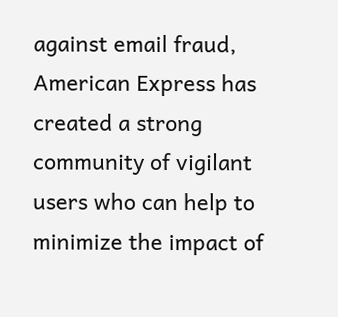against email fraud, American Express has created a strong community of vigilant users who can help to minimize the impact of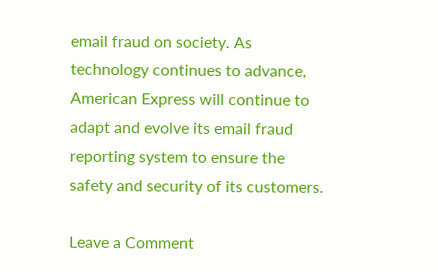email fraud on society. As technology continues to advance, American Express will continue to adapt and evolve its email fraud reporting system to ensure the safety and security of its customers.

Leave a Comment